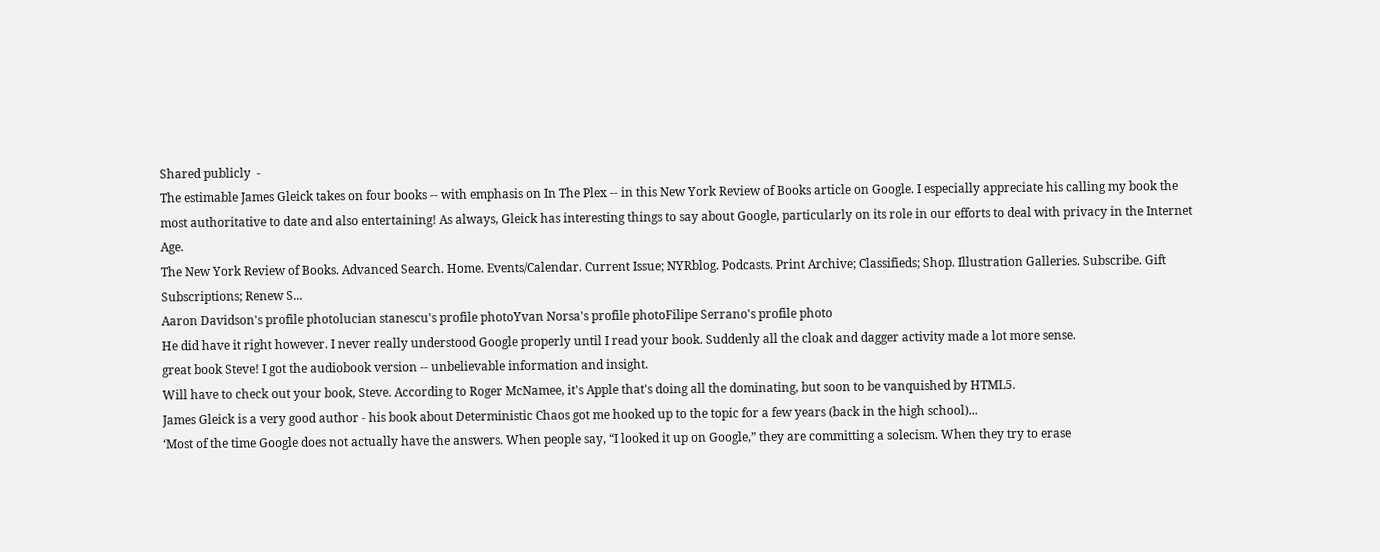Shared publicly  -
The estimable James Gleick takes on four books -- with emphasis on In The Plex -- in this New York Review of Books article on Google. I especially appreciate his calling my book the most authoritative to date and also entertaining! As always, Gleick has interesting things to say about Google, particularly on its role in our efforts to deal with privacy in the Internet Age.
The New York Review of Books. Advanced Search. Home. Events/Calendar. Current Issue; NYRblog. Podcasts. Print Archive; Classifieds; Shop. Illustration Galleries. Subscribe. Gift Subscriptions; Renew S...
Aaron Davidson's profile photolucian stanescu's profile photoYvan Norsa's profile photoFilipe Serrano's profile photo
He did have it right however. I never really understood Google properly until I read your book. Suddenly all the cloak and dagger activity made a lot more sense.
great book Steve! I got the audiobook version -- unbelievable information and insight.
Will have to check out your book, Steve. According to Roger McNamee, it's Apple that's doing all the dominating, but soon to be vanquished by HTML5.
James Gleick is a very good author - his book about Deterministic Chaos got me hooked up to the topic for a few years (back in the high school)...
‘Most of the time Google does not actually have the answers. When people say, “I looked it up on Google,” they are committing a solecism. When they try to erase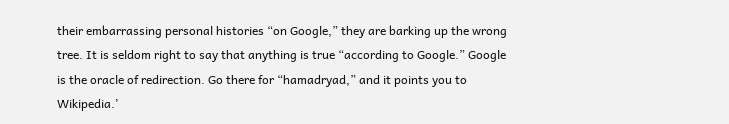their embarrassing personal histories “on Google,” they are barking up the wrong tree. It is seldom right to say that anything is true “according to Google.” Google is the oracle of redirection. Go there for “hamadryad,” and it points you to Wikipedia.’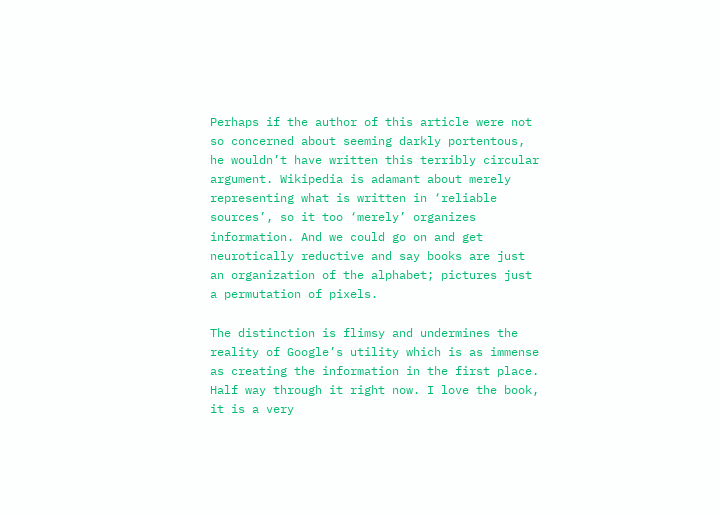Perhaps if the author of this article were not so concerned about seeming darkly portentous, he wouldn’t have written this terribly circular argument. Wikipedia is adamant about merely representing what is written in ‘reliable sources’, so it too ‘merely’ organizes information. And we could go on and get neurotically reductive and say books are just an organization of the alphabet; pictures just a permutation of pixels.

The distinction is flimsy and undermines the reality of Google’s utility which is as immense as creating the information in the first place.
Half way through it right now. I love the book, it is a very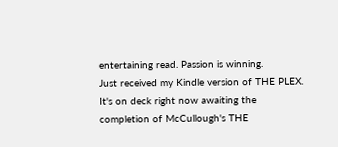entertaining read. Passion is winning.
Just received my Kindle version of THE PLEX. It's on deck right now awaiting the completion of McCullough's THE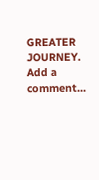GREATER JOURNEY.
Add a comment...